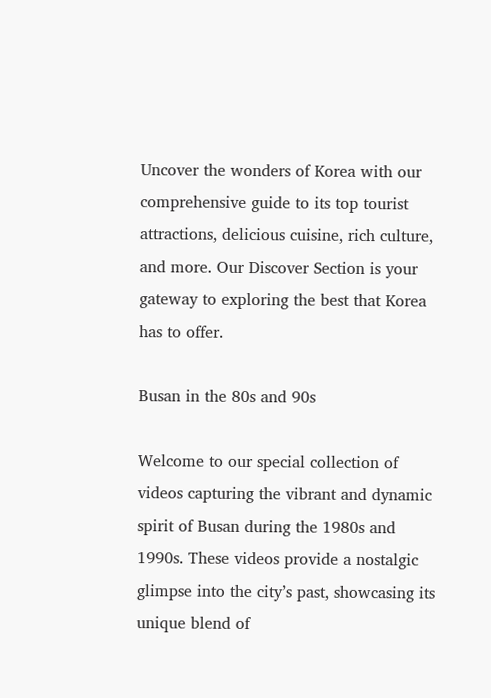Uncover the wonders of Korea with our comprehensive guide to its top tourist attractions, delicious cuisine, rich culture, and more. Our Discover Section is your gateway to exploring the best that Korea has to offer.

Busan in the 80s and 90s

Welcome to our special collection of videos capturing the vibrant and dynamic spirit of Busan during the 1980s and 1990s. These videos provide a nostalgic glimpse into the city’s past, showcasing its unique blend of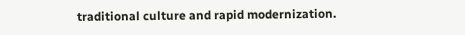traditional culture and rapid modernization.